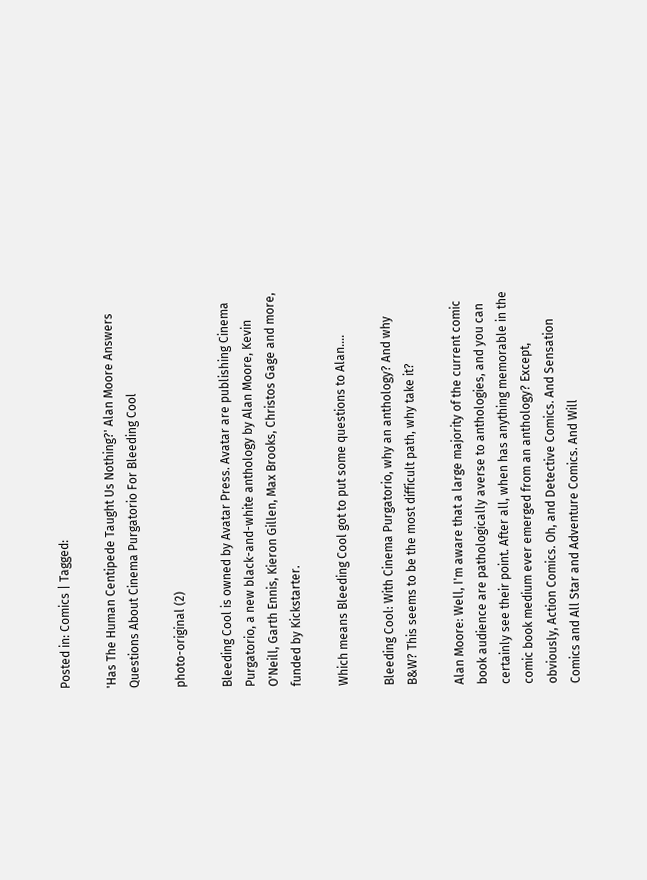Posted in: Comics | Tagged:

'Has The Human Centipede Taught Us Nothing?' Alan Moore Answers Questions About Cinema Purgatorio For Bleeding Cool

photo-original (2)

Bleeding Cool is owned by Avatar Press. Avatar are publishing Cinema Purgatorio, a new black-and-white anthology by Alan Moore, Kevin O'Neill, Garth Ennis, Kieron Gillen, Max Brooks, Christos Gage and more, funded by Kickstarter.

Which means Bleeding Cool got to put some questions to Alan….

Bleeding Cool: With Cinema Purgatorio, why an anthology? And why B&W? This seems to be the most difficult path, why take it?

Alan Moore: Well, I'm aware that a large majority of the current comic book audience are pathologically averse to anthologies, and you can certainly see their point. After all, when has anything memorable in the comic book medium ever emerged from an anthology? Except, obviously, Action Comics. Oh, and Detective Comics. And Sensation Comics and All Star and Adventure Comics. And Will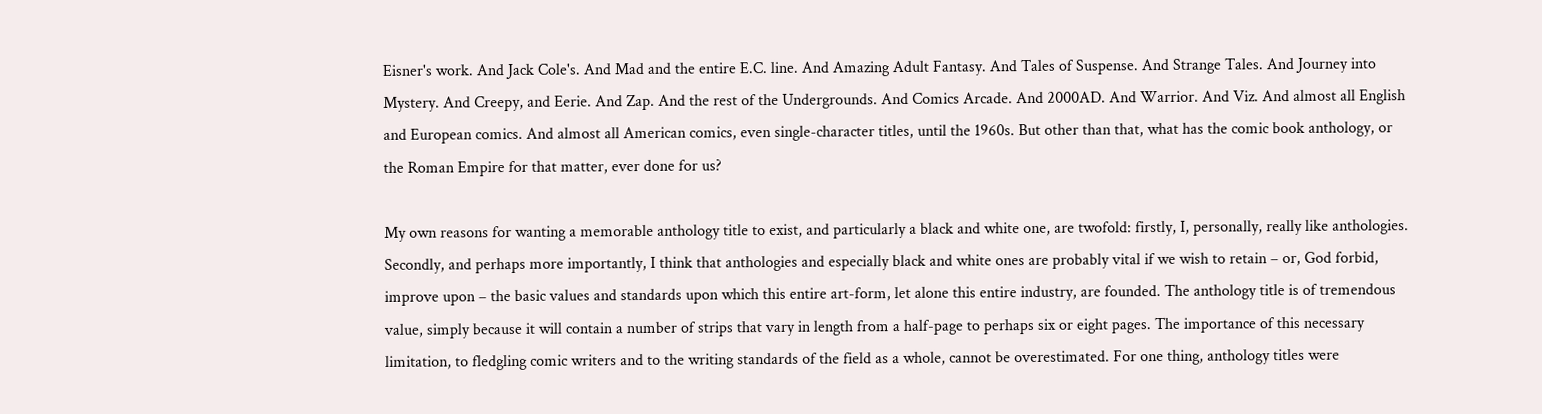Eisner's work. And Jack Cole's. And Mad and the entire E.C. line. And Amazing Adult Fantasy. And Tales of Suspense. And Strange Tales. And Journey into Mystery. And Creepy, and Eerie. And Zap. And the rest of the Undergrounds. And Comics Arcade. And 2000AD. And Warrior. And Viz. And almost all English and European comics. And almost all American comics, even single-character titles, until the 1960s. But other than that, what has the comic book anthology, or the Roman Empire for that matter, ever done for us?

My own reasons for wanting a memorable anthology title to exist, and particularly a black and white one, are twofold: firstly, I, personally, really like anthologies. Secondly, and perhaps more importantly, I think that anthologies and especially black and white ones are probably vital if we wish to retain – or, God forbid, improve upon – the basic values and standards upon which this entire art-form, let alone this entire industry, are founded. The anthology title is of tremendous value, simply because it will contain a number of strips that vary in length from a half-page to perhaps six or eight pages. The importance of this necessary limitation, to fledgling comic writers and to the writing standards of the field as a whole, cannot be overestimated. For one thing, anthology titles were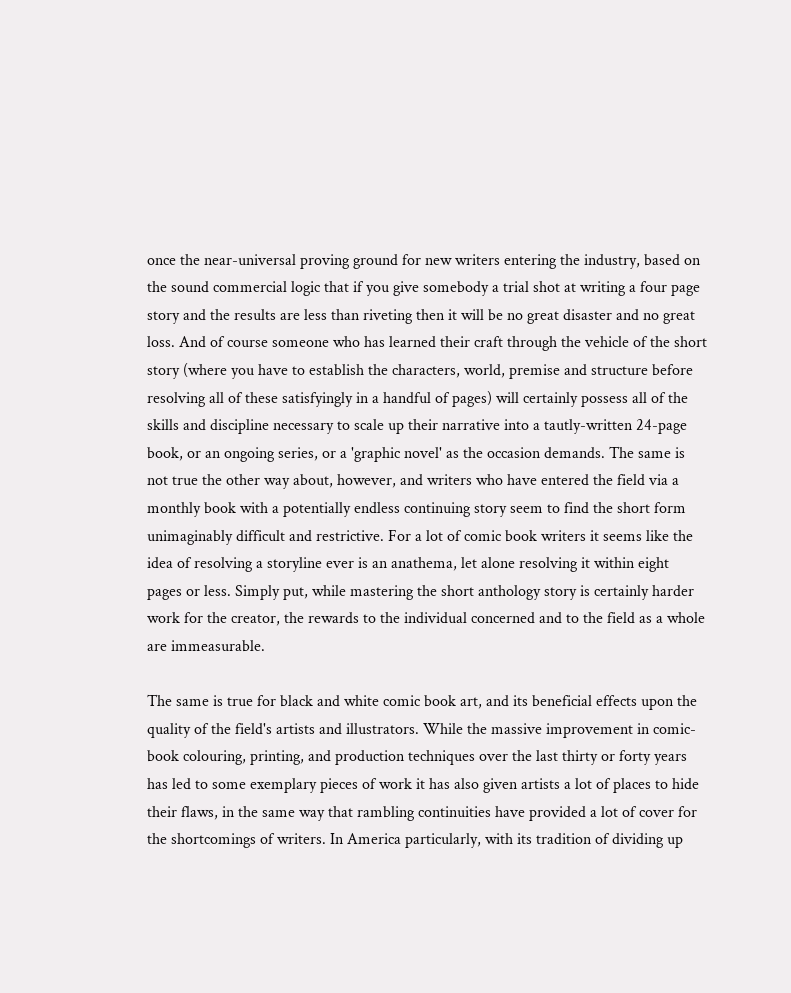once the near-universal proving ground for new writers entering the industry, based on the sound commercial logic that if you give somebody a trial shot at writing a four page story and the results are less than riveting then it will be no great disaster and no great loss. And of course someone who has learned their craft through the vehicle of the short story (where you have to establish the characters, world, premise and structure before resolving all of these satisfyingly in a handful of pages) will certainly possess all of the skills and discipline necessary to scale up their narrative into a tautly-written 24-page book, or an ongoing series, or a 'graphic novel' as the occasion demands. The same is not true the other way about, however, and writers who have entered the field via a monthly book with a potentially endless continuing story seem to find the short form unimaginably difficult and restrictive. For a lot of comic book writers it seems like the idea of resolving a storyline ever is an anathema, let alone resolving it within eight pages or less. Simply put, while mastering the short anthology story is certainly harder work for the creator, the rewards to the individual concerned and to the field as a whole are immeasurable.

The same is true for black and white comic book art, and its beneficial effects upon the quality of the field's artists and illustrators. While the massive improvement in comic-book colouring, printing, and production techniques over the last thirty or forty years has led to some exemplary pieces of work it has also given artists a lot of places to hide their flaws, in the same way that rambling continuities have provided a lot of cover for the shortcomings of writers. In America particularly, with its tradition of dividing up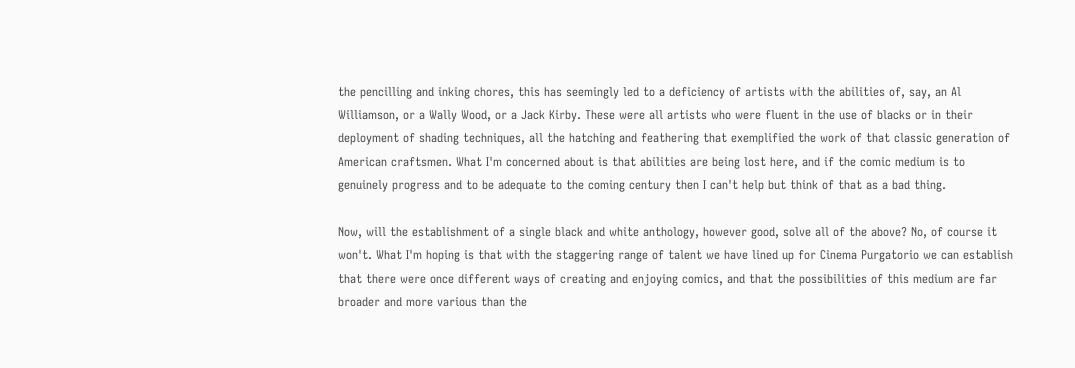the pencilling and inking chores, this has seemingly led to a deficiency of artists with the abilities of, say, an Al Williamson, or a Wally Wood, or a Jack Kirby. These were all artists who were fluent in the use of blacks or in their deployment of shading techniques, all the hatching and feathering that exemplified the work of that classic generation of American craftsmen. What I'm concerned about is that abilities are being lost here, and if the comic medium is to genuinely progress and to be adequate to the coming century then I can't help but think of that as a bad thing.

Now, will the establishment of a single black and white anthology, however good, solve all of the above? No, of course it won't. What I'm hoping is that with the staggering range of talent we have lined up for Cinema Purgatorio we can establish that there were once different ways of creating and enjoying comics, and that the possibilities of this medium are far broader and more various than the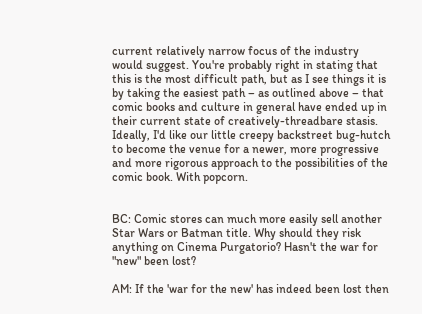current relatively narrow focus of the industry would suggest. You're probably right in stating that this is the most difficult path, but as I see things it is by taking the easiest path – as outlined above – that comic books and culture in general have ended up in their current state of creatively-threadbare stasis. Ideally, I'd like our little creepy backstreet bug-hutch to become the venue for a newer, more progressive and more rigorous approach to the possibilities of the comic book. With popcorn.


BC: Comic stores can much more easily sell another Star Wars or Batman title. Why should they risk anything on Cinema Purgatorio? Hasn't the war for "new" been lost?

AM: If the 'war for the new' has indeed been lost then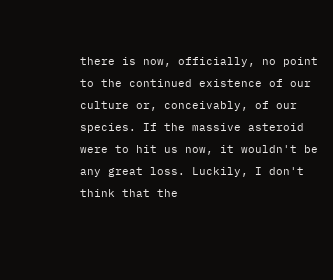there is now, officially, no point to the continued existence of our culture or, conceivably, of our species. If the massive asteroid were to hit us now, it wouldn't be any great loss. Luckily, I don't think that the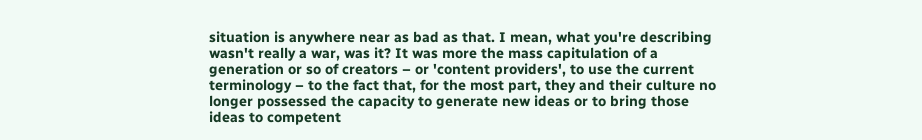situation is anywhere near as bad as that. I mean, what you're describing wasn't really a war, was it? It was more the mass capitulation of a generation or so of creators – or 'content providers', to use the current terminology – to the fact that, for the most part, they and their culture no longer possessed the capacity to generate new ideas or to bring those ideas to competent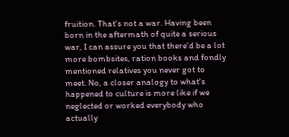fruition. That's not a war. Having been born in the aftermath of quite a serious war, I can assure you that there'd be a lot more bombsites, ration books and fondly mentioned relatives you never got to meet. No, a closer analogy to what's happened to culture is more like if we neglected or worked everybody who actually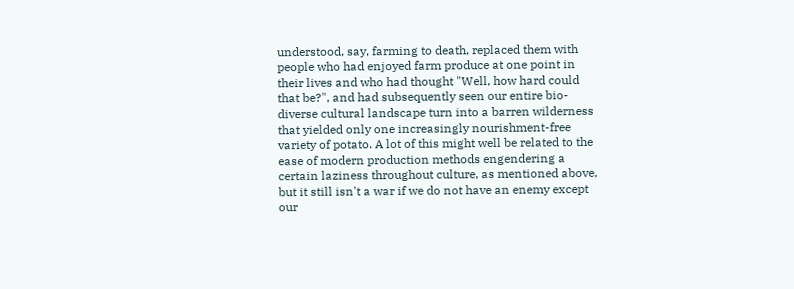understood, say, farming to death, replaced them with people who had enjoyed farm produce at one point in their lives and who had thought "Well, how hard could that be?", and had subsequently seen our entire bio-diverse cultural landscape turn into a barren wilderness that yielded only one increasingly nourishment-free variety of potato. A lot of this might well be related to the ease of modern production methods engendering a certain laziness throughout culture, as mentioned above, but it still isn't a war if we do not have an enemy except our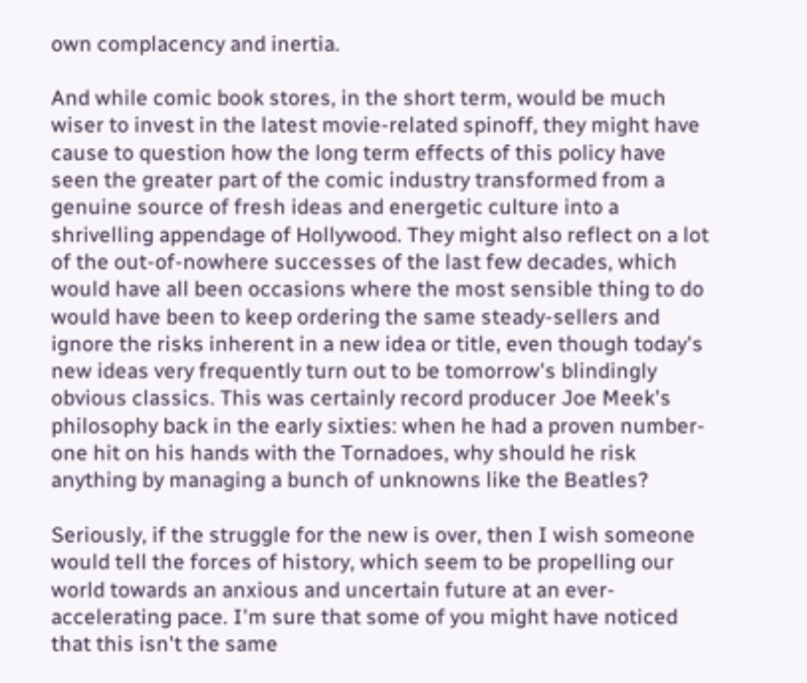own complacency and inertia.

And while comic book stores, in the short term, would be much wiser to invest in the latest movie-related spinoff, they might have cause to question how the long term effects of this policy have seen the greater part of the comic industry transformed from a genuine source of fresh ideas and energetic culture into a shrivelling appendage of Hollywood. They might also reflect on a lot of the out-of-nowhere successes of the last few decades, which would have all been occasions where the most sensible thing to do would have been to keep ordering the same steady-sellers and ignore the risks inherent in a new idea or title, even though today's new ideas very frequently turn out to be tomorrow's blindingly obvious classics. This was certainly record producer Joe Meek's philosophy back in the early sixties: when he had a proven number-one hit on his hands with the Tornadoes, why should he risk anything by managing a bunch of unknowns like the Beatles?

Seriously, if the struggle for the new is over, then I wish someone would tell the forces of history, which seem to be propelling our world towards an anxious and uncertain future at an ever-accelerating pace. I'm sure that some of you might have noticed that this isn't the same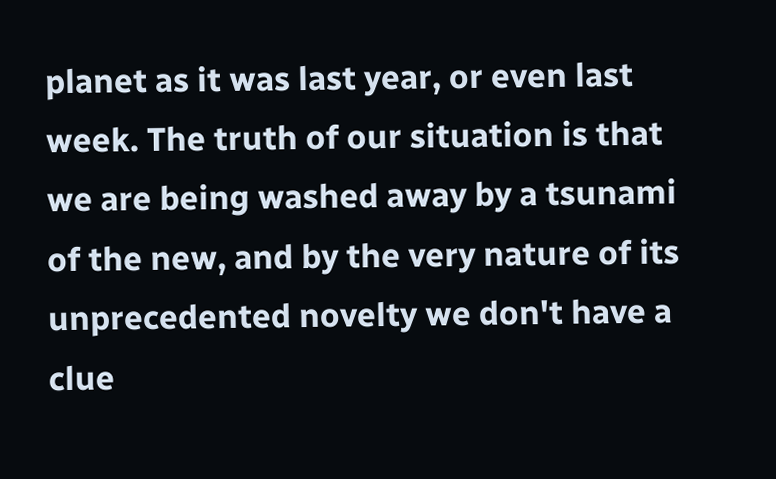planet as it was last year, or even last week. The truth of our situation is that we are being washed away by a tsunami of the new, and by the very nature of its unprecedented novelty we don't have a clue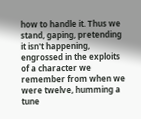how to handle it. Thus we stand, gaping, pretending it isn't happening, engrossed in the exploits of a character we remember from when we were twelve, humming a tune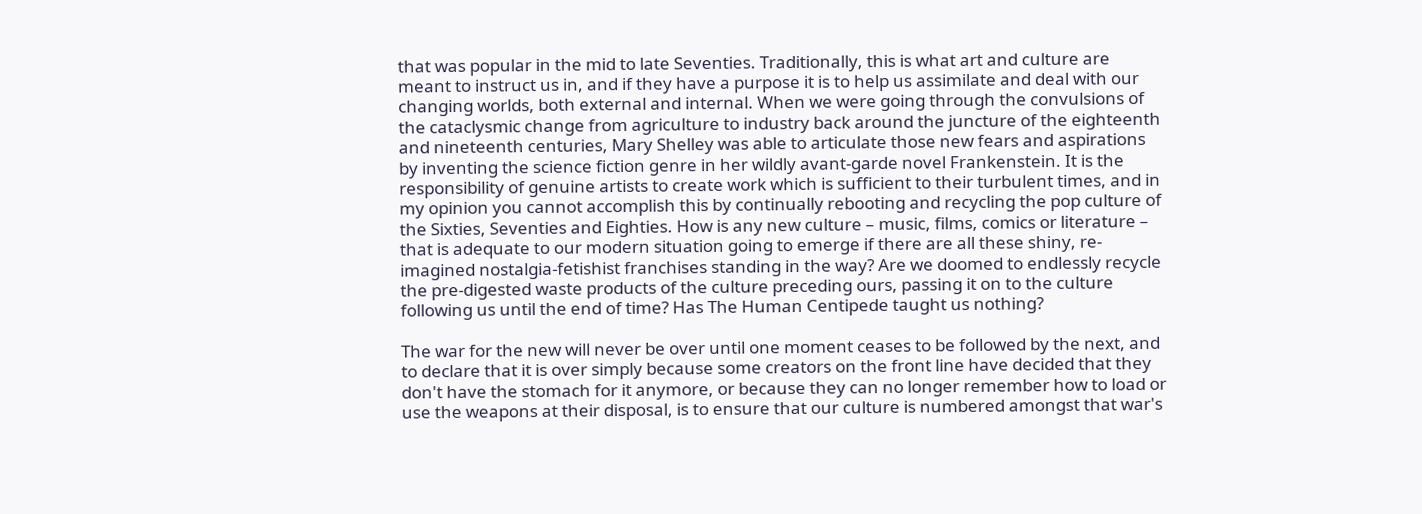that was popular in the mid to late Seventies. Traditionally, this is what art and culture are meant to instruct us in, and if they have a purpose it is to help us assimilate and deal with our changing worlds, both external and internal. When we were going through the convulsions of the cataclysmic change from agriculture to industry back around the juncture of the eighteenth and nineteenth centuries, Mary Shelley was able to articulate those new fears and aspirations by inventing the science fiction genre in her wildly avant-garde novel Frankenstein. It is the responsibility of genuine artists to create work which is sufficient to their turbulent times, and in my opinion you cannot accomplish this by continually rebooting and recycling the pop culture of the Sixties, Seventies and Eighties. How is any new culture – music, films, comics or literature – that is adequate to our modern situation going to emerge if there are all these shiny, re-imagined nostalgia-fetishist franchises standing in the way? Are we doomed to endlessly recycle the pre-digested waste products of the culture preceding ours, passing it on to the culture following us until the end of time? Has The Human Centipede taught us nothing?

The war for the new will never be over until one moment ceases to be followed by the next, and to declare that it is over simply because some creators on the front line have decided that they don't have the stomach for it anymore, or because they can no longer remember how to load or use the weapons at their disposal, is to ensure that our culture is numbered amongst that war's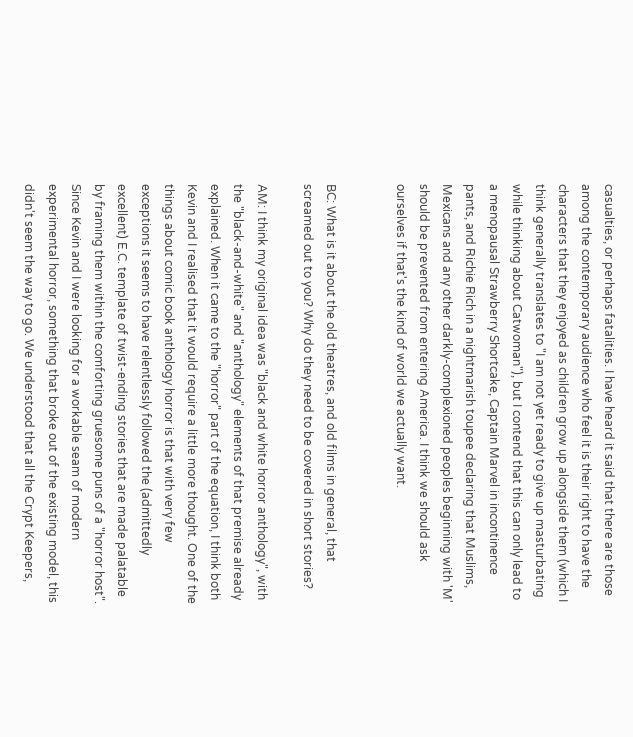casualties, or perhaps fatalities. I have heard it said that there are those among the contemporary audience who feel it is their right to have the characters that they enjoyed as children grow up alongside them (which I think generally translates to "I am not yet ready to give up masturbating while thinking about Catwoman"), but I contend that this can only lead to a menopausal Strawberry Shortcake, Captain Marvel in incontinence pants, and Richie Rich in a nightmarish toupee declaring that Muslims, Mexicans and any other darkly-complexioned peoples beginning with 'M' should be prevented from entering America. I think we should ask ourselves if that's the kind of world we actually want.


BC: What is it about the old theatres, and old films in general, that screamed out to you? Why do they need to be covered in short stories?

AM: I think my original idea was "black and white horror anthology", with the "black-and-white" and "anthology" elements of that premise already explained. When it came to the "horror" part of the equation, I think both Kevin and I realised that it would require a little more thought. One of the things about comic book anthology horror is that with very few exceptions it seems to have relentlessly followed the (admittedly excellent) E.C. template of twist-ending stories that are made palatable by framing them within the comforting gruesome puns of a "horror host". Since Kevin and I were looking for a workable seam of modern experimental horror, something that broke out of the existing model, this didn't seem the way to go. We understood that all the Crypt Keepers,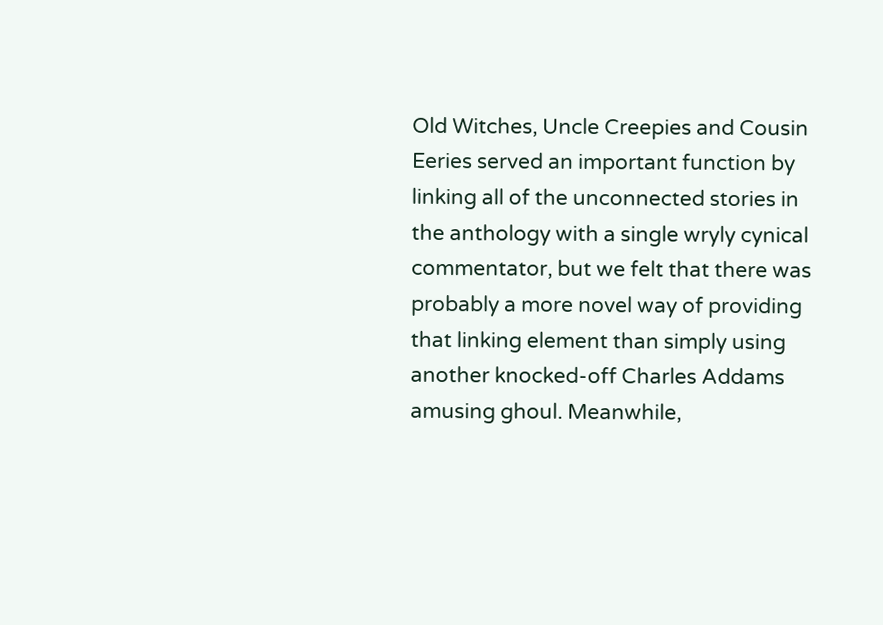Old Witches, Uncle Creepies and Cousin Eeries served an important function by linking all of the unconnected stories in the anthology with a single wryly cynical commentator, but we felt that there was probably a more novel way of providing that linking element than simply using another knocked-off Charles Addams amusing ghoul. Meanwhile,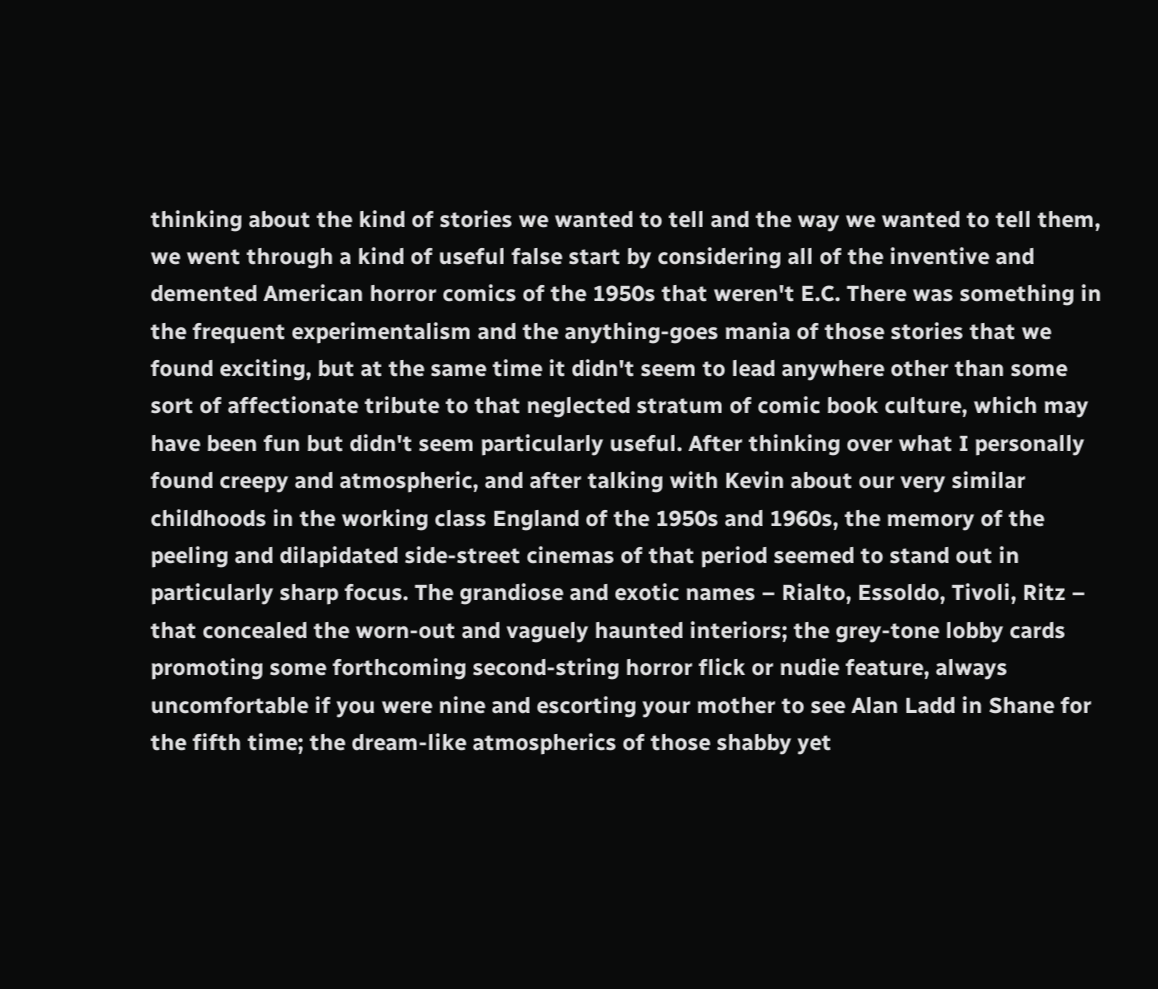thinking about the kind of stories we wanted to tell and the way we wanted to tell them, we went through a kind of useful false start by considering all of the inventive and demented American horror comics of the 1950s that weren't E.C. There was something in the frequent experimentalism and the anything-goes mania of those stories that we found exciting, but at the same time it didn't seem to lead anywhere other than some sort of affectionate tribute to that neglected stratum of comic book culture, which may have been fun but didn't seem particularly useful. After thinking over what I personally found creepy and atmospheric, and after talking with Kevin about our very similar childhoods in the working class England of the 1950s and 1960s, the memory of the peeling and dilapidated side-street cinemas of that period seemed to stand out in particularly sharp focus. The grandiose and exotic names – Rialto, Essoldo, Tivoli, Ritz – that concealed the worn-out and vaguely haunted interiors; the grey-tone lobby cards promoting some forthcoming second-string horror flick or nudie feature, always uncomfortable if you were nine and escorting your mother to see Alan Ladd in Shane for the fifth time; the dream-like atmospherics of those shabby yet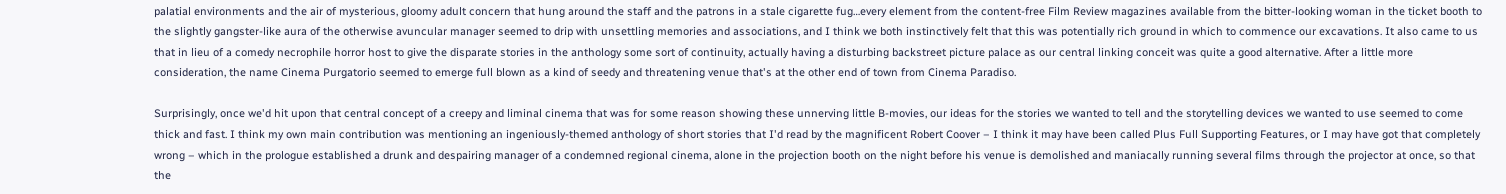palatial environments and the air of mysterious, gloomy adult concern that hung around the staff and the patrons in a stale cigarette fug…every element from the content-free Film Review magazines available from the bitter-looking woman in the ticket booth to the slightly gangster-like aura of the otherwise avuncular manager seemed to drip with unsettling memories and associations, and I think we both instinctively felt that this was potentially rich ground in which to commence our excavations. It also came to us that in lieu of a comedy necrophile horror host to give the disparate stories in the anthology some sort of continuity, actually having a disturbing backstreet picture palace as our central linking conceit was quite a good alternative. After a little more consideration, the name Cinema Purgatorio seemed to emerge full blown as a kind of seedy and threatening venue that's at the other end of town from Cinema Paradiso.

Surprisingly, once we'd hit upon that central concept of a creepy and liminal cinema that was for some reason showing these unnerving little B-movies, our ideas for the stories we wanted to tell and the storytelling devices we wanted to use seemed to come thick and fast. I think my own main contribution was mentioning an ingeniously-themed anthology of short stories that I'd read by the magnificent Robert Coover – I think it may have been called Plus Full Supporting Features, or I may have got that completely wrong – which in the prologue established a drunk and despairing manager of a condemned regional cinema, alone in the projection booth on the night before his venue is demolished and maniacally running several films through the projector at once, so that the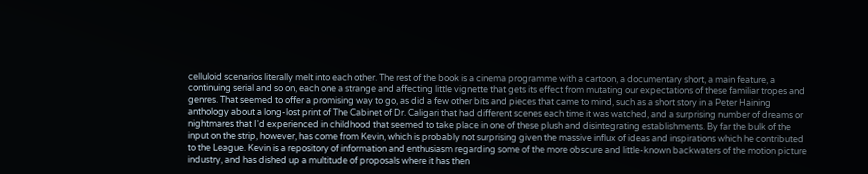celluloid scenarios literally melt into each other. The rest of the book is a cinema programme with a cartoon, a documentary short, a main feature, a continuing serial and so on, each one a strange and affecting little vignette that gets its effect from mutating our expectations of these familiar tropes and genres. That seemed to offer a promising way to go, as did a few other bits and pieces that came to mind, such as a short story in a Peter Haining anthology about a long-lost print of The Cabinet of Dr. Caligari that had different scenes each time it was watched, and a surprising number of dreams or nightmares that I'd experienced in childhood that seemed to take place in one of these plush and disintegrating establishments. By far the bulk of the input on the strip, however, has come from Kevin, which is probably not surprising given the massive influx of ideas and inspirations which he contributed to the League. Kevin is a repository of information and enthusiasm regarding some of the more obscure and little-known backwaters of the motion picture industry, and has dished up a multitude of proposals where it has then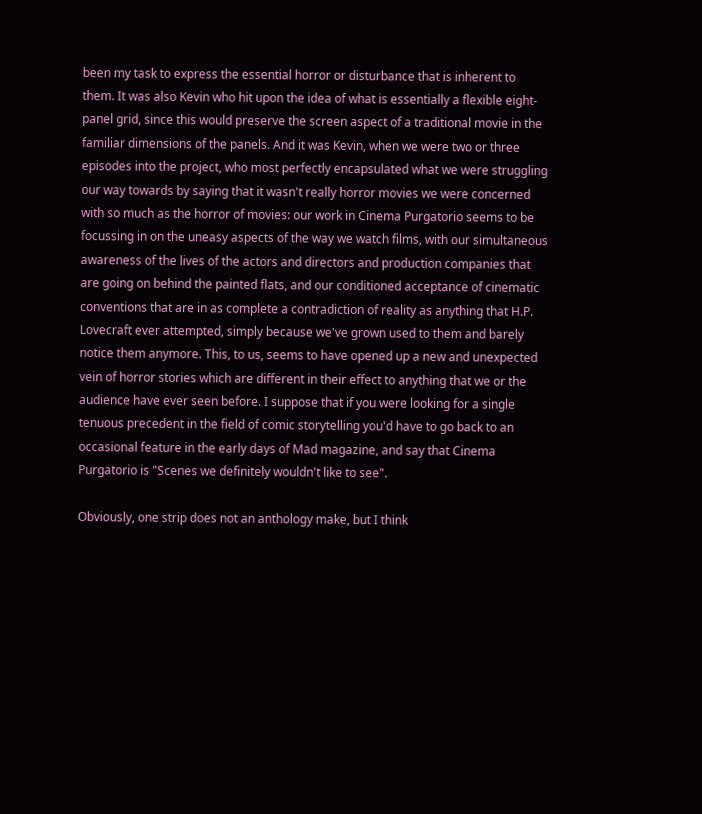been my task to express the essential horror or disturbance that is inherent to them. It was also Kevin who hit upon the idea of what is essentially a flexible eight-panel grid, since this would preserve the screen aspect of a traditional movie in the familiar dimensions of the panels. And it was Kevin, when we were two or three episodes into the project, who most perfectly encapsulated what we were struggling our way towards by saying that it wasn't really horror movies we were concerned with so much as the horror of movies: our work in Cinema Purgatorio seems to be focussing in on the uneasy aspects of the way we watch films, with our simultaneous awareness of the lives of the actors and directors and production companies that are going on behind the painted flats, and our conditioned acceptance of cinematic conventions that are in as complete a contradiction of reality as anything that H.P. Lovecraft ever attempted, simply because we've grown used to them and barely notice them anymore. This, to us, seems to have opened up a new and unexpected vein of horror stories which are different in their effect to anything that we or the audience have ever seen before. I suppose that if you were looking for a single tenuous precedent in the field of comic storytelling you'd have to go back to an occasional feature in the early days of Mad magazine, and say that Cinema Purgatorio is "Scenes we definitely wouldn't like to see".

Obviously, one strip does not an anthology make, but I think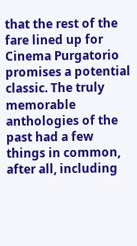that the rest of the fare lined up for Cinema Purgatorio promises a potential classic. The truly memorable anthologies of the past had a few things in common, after all, including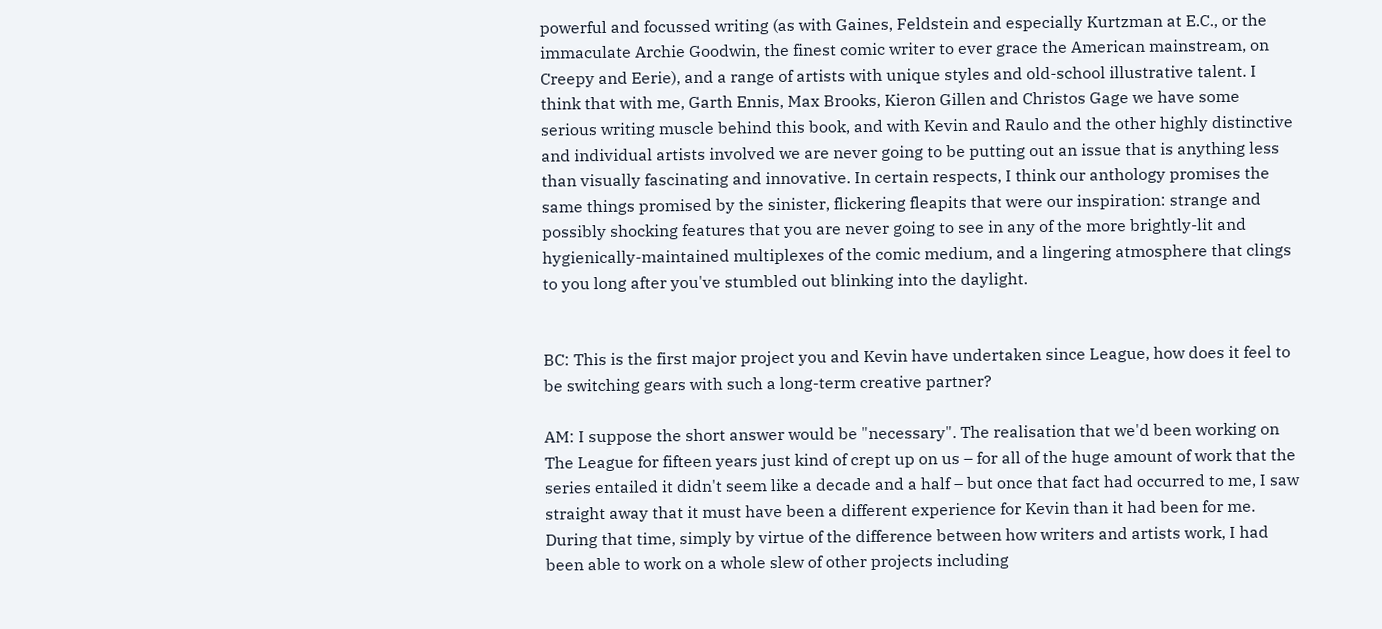powerful and focussed writing (as with Gaines, Feldstein and especially Kurtzman at E.C., or the immaculate Archie Goodwin, the finest comic writer to ever grace the American mainstream, on Creepy and Eerie), and a range of artists with unique styles and old-school illustrative talent. I think that with me, Garth Ennis, Max Brooks, Kieron Gillen and Christos Gage we have some serious writing muscle behind this book, and with Kevin and Raulo and the other highly distinctive and individual artists involved we are never going to be putting out an issue that is anything less than visually fascinating and innovative. In certain respects, I think our anthology promises the same things promised by the sinister, flickering fleapits that were our inspiration: strange and possibly shocking features that you are never going to see in any of the more brightly-lit and hygienically-maintained multiplexes of the comic medium, and a lingering atmosphere that clings to you long after you've stumbled out blinking into the daylight.


BC: This is the first major project you and Kevin have undertaken since League, how does it feel to be switching gears with such a long-term creative partner?

AM: I suppose the short answer would be "necessary". The realisation that we'd been working on The League for fifteen years just kind of crept up on us – for all of the huge amount of work that the series entailed it didn't seem like a decade and a half – but once that fact had occurred to me, I saw straight away that it must have been a different experience for Kevin than it had been for me. During that time, simply by virtue of the difference between how writers and artists work, I had been able to work on a whole slew of other projects including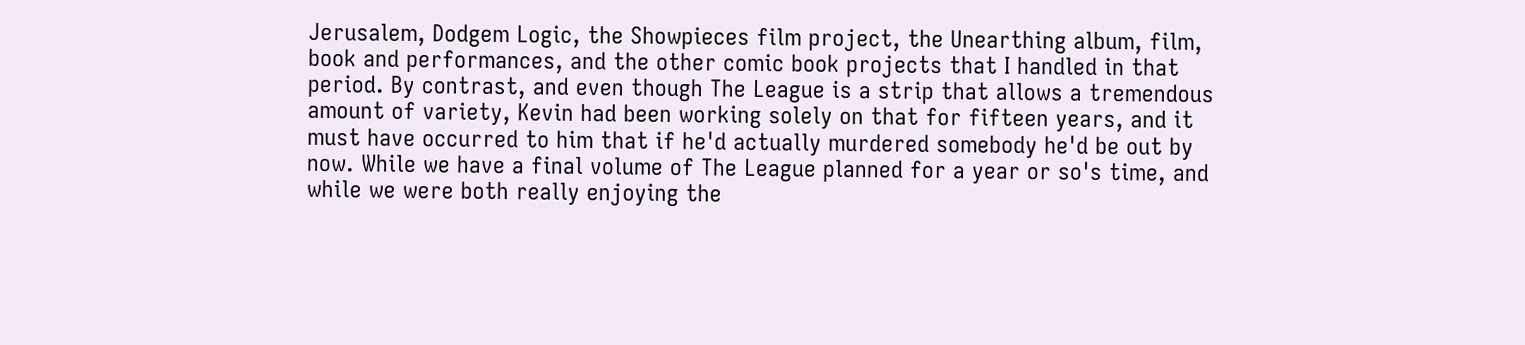Jerusalem, Dodgem Logic, the Showpieces film project, the Unearthing album, film, book and performances, and the other comic book projects that I handled in that period. By contrast, and even though The League is a strip that allows a tremendous amount of variety, Kevin had been working solely on that for fifteen years, and it must have occurred to him that if he'd actually murdered somebody he'd be out by now. While we have a final volume of The League planned for a year or so's time, and while we were both really enjoying the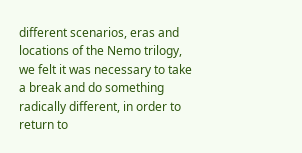different scenarios, eras and locations of the Nemo trilogy, we felt it was necessary to take a break and do something radically different, in order to return to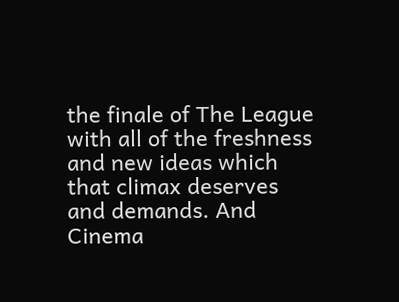the finale of The League with all of the freshness and new ideas which that climax deserves and demands. And Cinema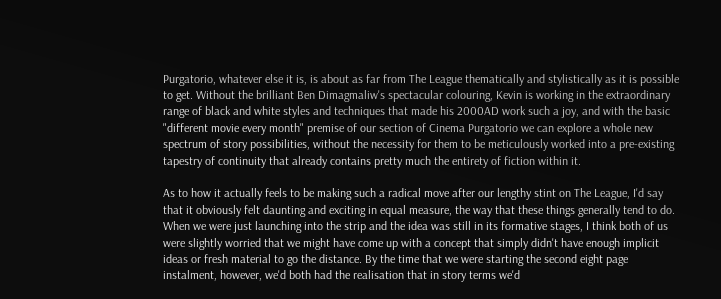Purgatorio, whatever else it is, is about as far from The League thematically and stylistically as it is possible to get. Without the brilliant Ben Dimagmaliw's spectacular colouring, Kevin is working in the extraordinary range of black and white styles and techniques that made his 2000AD work such a joy, and with the basic "different movie every month" premise of our section of Cinema Purgatorio we can explore a whole new spectrum of story possibilities, without the necessity for them to be meticulously worked into a pre-existing tapestry of continuity that already contains pretty much the entirety of fiction within it.

As to how it actually feels to be making such a radical move after our lengthy stint on The League, I'd say that it obviously felt daunting and exciting in equal measure, the way that these things generally tend to do. When we were just launching into the strip and the idea was still in its formative stages, I think both of us were slightly worried that we might have come up with a concept that simply didn't have enough implicit ideas or fresh material to go the distance. By the time that we were starting the second eight page instalment, however, we'd both had the realisation that in story terms we'd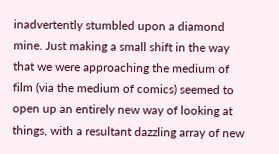inadvertently stumbled upon a diamond mine. Just making a small shift in the way that we were approaching the medium of film (via the medium of comics) seemed to open up an entirely new way of looking at things, with a resultant dazzling array of new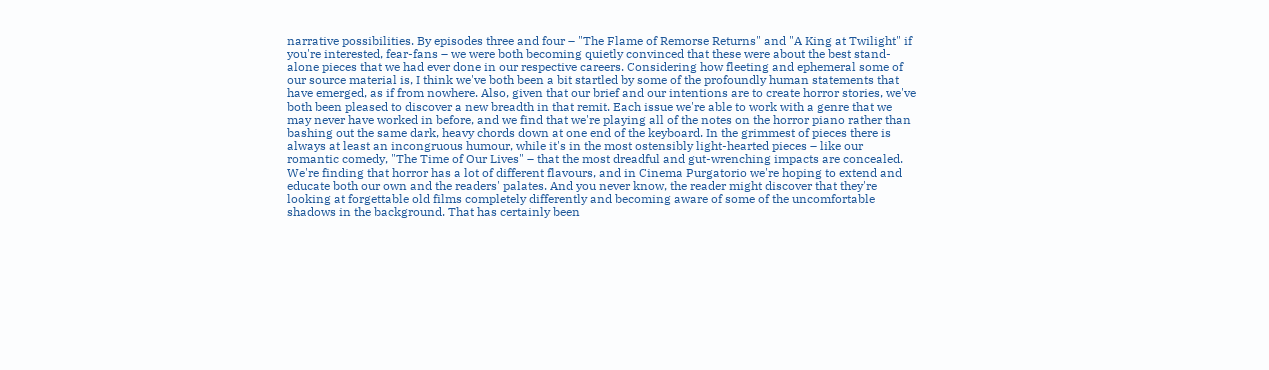narrative possibilities. By episodes three and four – "The Flame of Remorse Returns" and "A King at Twilight" if you're interested, fear-fans – we were both becoming quietly convinced that these were about the best stand-alone pieces that we had ever done in our respective careers. Considering how fleeting and ephemeral some of our source material is, I think we've both been a bit startled by some of the profoundly human statements that have emerged, as if from nowhere. Also, given that our brief and our intentions are to create horror stories, we've both been pleased to discover a new breadth in that remit. Each issue we're able to work with a genre that we may never have worked in before, and we find that we're playing all of the notes on the horror piano rather than bashing out the same dark, heavy chords down at one end of the keyboard. In the grimmest of pieces there is always at least an incongruous humour, while it's in the most ostensibly light-hearted pieces – like our romantic comedy, "The Time of Our Lives" – that the most dreadful and gut-wrenching impacts are concealed. We're finding that horror has a lot of different flavours, and in Cinema Purgatorio we're hoping to extend and educate both our own and the readers' palates. And you never know, the reader might discover that they're looking at forgettable old films completely differently and becoming aware of some of the uncomfortable shadows in the background. That has certainly been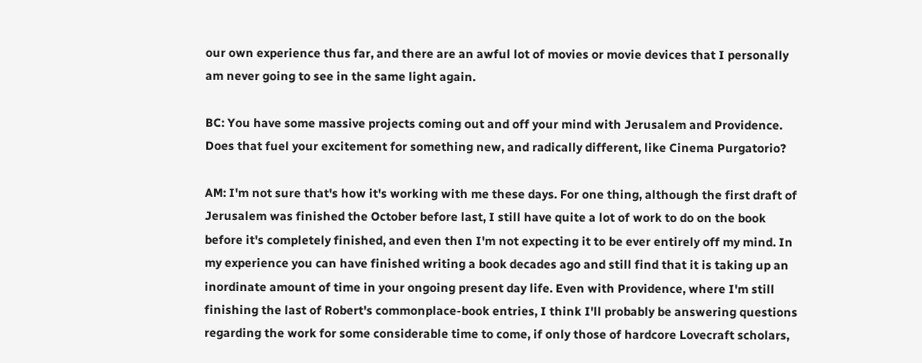our own experience thus far, and there are an awful lot of movies or movie devices that I personally am never going to see in the same light again.

BC: You have some massive projects coming out and off your mind with Jerusalem and Providence. Does that fuel your excitement for something new, and radically different, like Cinema Purgatorio?

AM: I'm not sure that's how it's working with me these days. For one thing, although the first draft of Jerusalem was finished the October before last, I still have quite a lot of work to do on the book before it's completely finished, and even then I'm not expecting it to be ever entirely off my mind. In my experience you can have finished writing a book decades ago and still find that it is taking up an inordinate amount of time in your ongoing present day life. Even with Providence, where I'm still finishing the last of Robert's commonplace-book entries, I think I'll probably be answering questions regarding the work for some considerable time to come, if only those of hardcore Lovecraft scholars,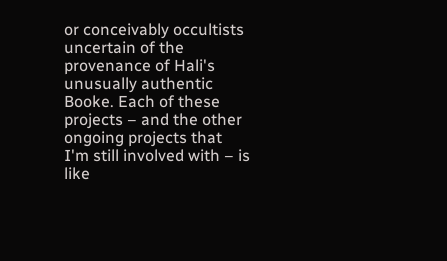or conceivably occultists uncertain of the provenance of Hali's unusually authentic Booke. Each of these projects – and the other ongoing projects that I'm still involved with – is like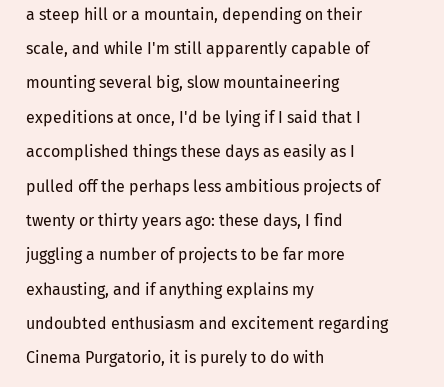a steep hill or a mountain, depending on their scale, and while I'm still apparently capable of mounting several big, slow mountaineering expeditions at once, I'd be lying if I said that I accomplished things these days as easily as I pulled off the perhaps less ambitious projects of twenty or thirty years ago: these days, I find juggling a number of projects to be far more exhausting, and if anything explains my undoubted enthusiasm and excitement regarding Cinema Purgatorio, it is purely to do with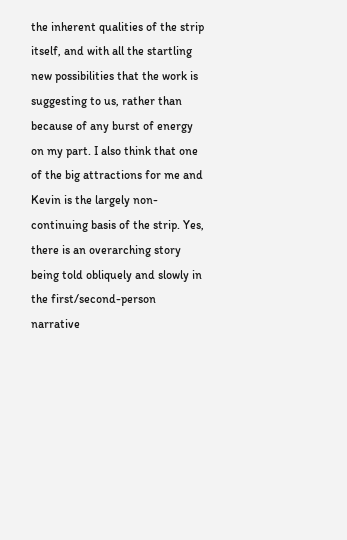the inherent qualities of the strip itself, and with all the startling new possibilities that the work is suggesting to us, rather than because of any burst of energy on my part. I also think that one of the big attractions for me and Kevin is the largely non-continuing basis of the strip. Yes, there is an overarching story being told obliquely and slowly in the first/second-person narrative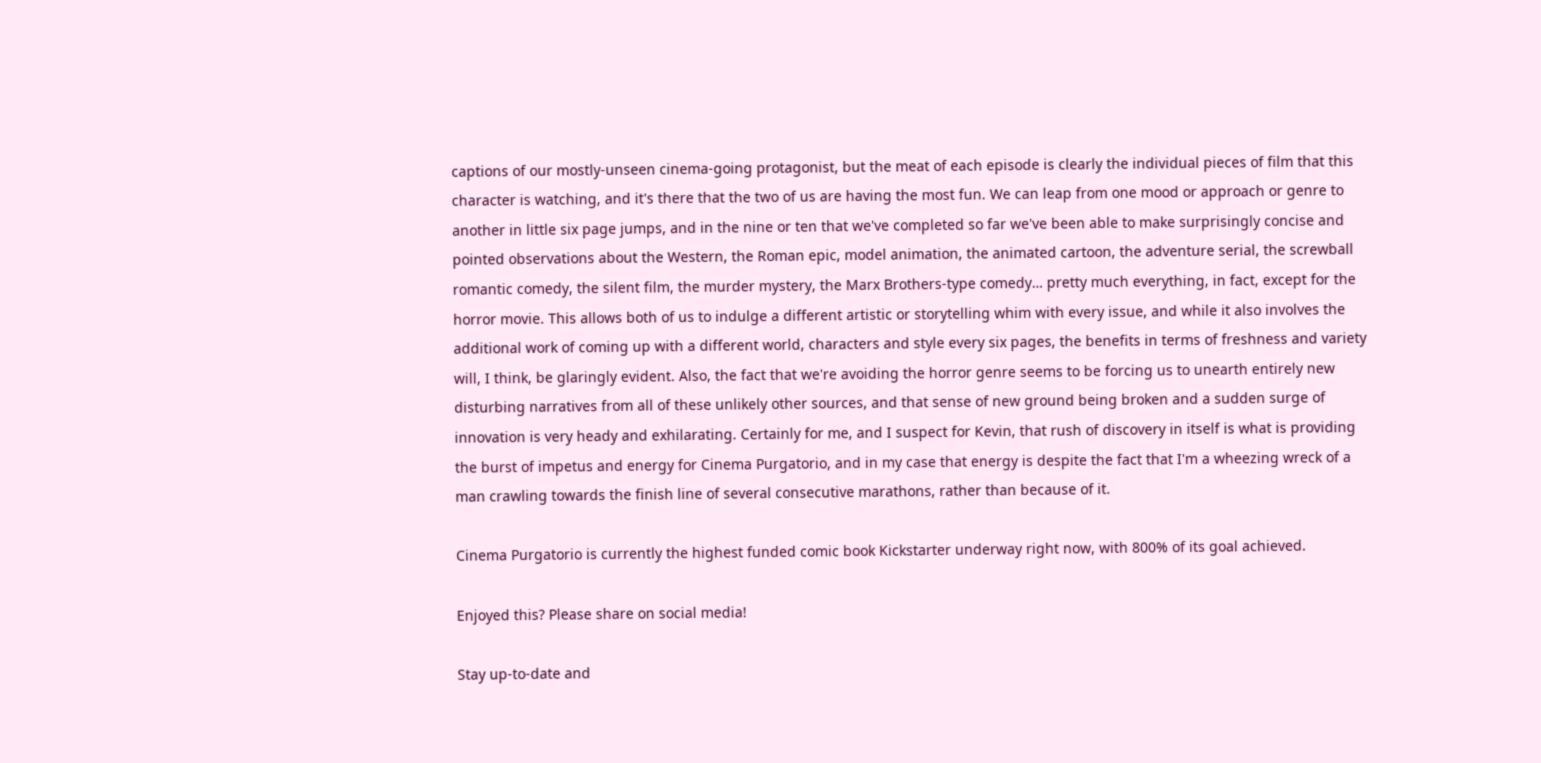captions of our mostly-unseen cinema-going protagonist, but the meat of each episode is clearly the individual pieces of film that this character is watching, and it's there that the two of us are having the most fun. We can leap from one mood or approach or genre to another in little six page jumps, and in the nine or ten that we've completed so far we've been able to make surprisingly concise and pointed observations about the Western, the Roman epic, model animation, the animated cartoon, the adventure serial, the screwball romantic comedy, the silent film, the murder mystery, the Marx Brothers-type comedy… pretty much everything, in fact, except for the horror movie. This allows both of us to indulge a different artistic or storytelling whim with every issue, and while it also involves the additional work of coming up with a different world, characters and style every six pages, the benefits in terms of freshness and variety will, I think, be glaringly evident. Also, the fact that we're avoiding the horror genre seems to be forcing us to unearth entirely new disturbing narratives from all of these unlikely other sources, and that sense of new ground being broken and a sudden surge of innovation is very heady and exhilarating. Certainly for me, and I suspect for Kevin, that rush of discovery in itself is what is providing the burst of impetus and energy for Cinema Purgatorio, and in my case that energy is despite the fact that I'm a wheezing wreck of a man crawling towards the finish line of several consecutive marathons, rather than because of it.

Cinema Purgatorio is currently the highest funded comic book Kickstarter underway right now, with 800% of its goal achieved.

Enjoyed this? Please share on social media!

Stay up-to-date and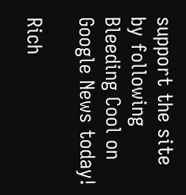support the site by following Bleeding Cool on Google News today!

Rich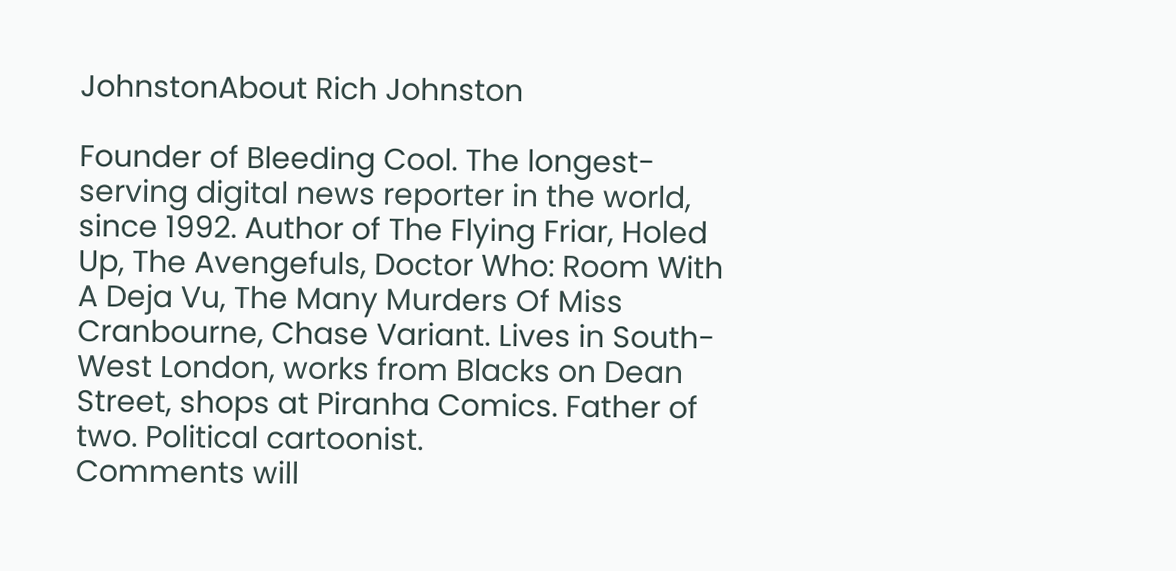JohnstonAbout Rich Johnston

Founder of Bleeding Cool. The longest-serving digital news reporter in the world, since 1992. Author of The Flying Friar, Holed Up, The Avengefuls, Doctor Who: Room With A Deja Vu, The Many Murders Of Miss Cranbourne, Chase Variant. Lives in South-West London, works from Blacks on Dean Street, shops at Piranha Comics. Father of two. Political cartoonist.
Comments will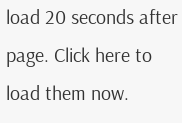load 20 seconds after page. Click here to load them now.